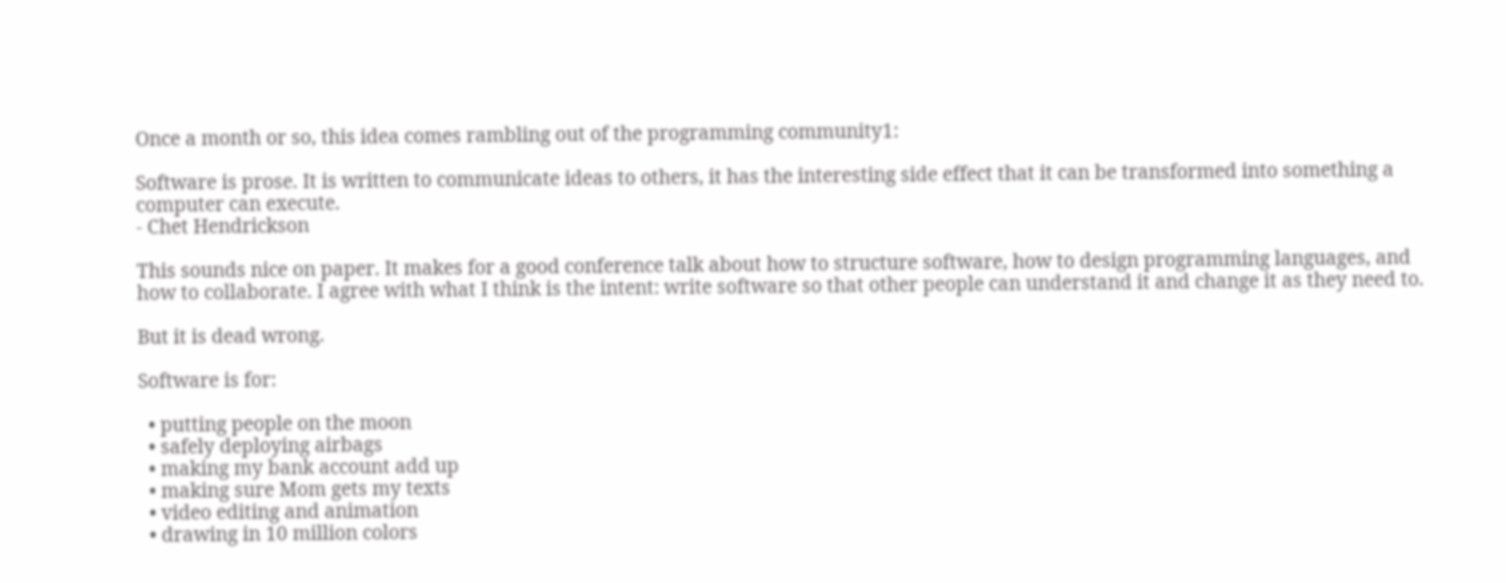Once a month or so, this idea comes rambling out of the programming community1:

Software is prose. It is written to communicate ideas to others, it has the interesting side effect that it can be transformed into something a computer can execute.
- Chet Hendrickson

This sounds nice on paper. It makes for a good conference talk about how to structure software, how to design programming languages, and how to collaborate. I agree with what I think is the intent: write software so that other people can understand it and change it as they need to.

But it is dead wrong.

Software is for:

  • putting people on the moon
  • safely deploying airbags
  • making my bank account add up
  • making sure Mom gets my texts
  • video editing and animation
  • drawing in 10 million colors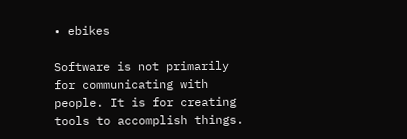• ebikes

Software is not primarily for communicating with people. It is for creating tools to accomplish things.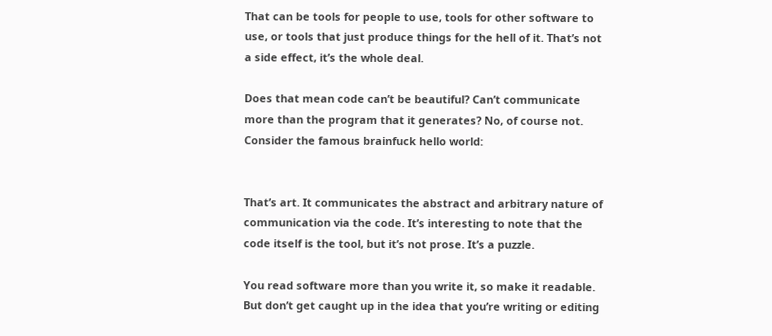That can be tools for people to use, tools for other software to use, or tools that just produce things for the hell of it. That’s not a side effect, it’s the whole deal.

Does that mean code can’t be beautiful? Can’t communicate more than the program that it generates? No, of course not. Consider the famous brainfuck hello world:


That’s art. It communicates the abstract and arbitrary nature of communication via the code. It’s interesting to note that the code itself is the tool, but it’s not prose. It’s a puzzle.

You read software more than you write it, so make it readable. But don’t get caught up in the idea that you’re writing or editing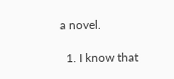a novel.

  1. I know that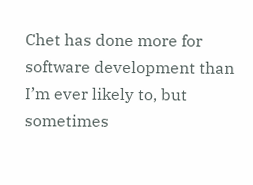Chet has done more for software development than I’m ever likely to, but sometimes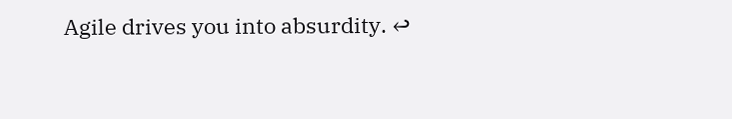Agile drives you into absurdity. ↩